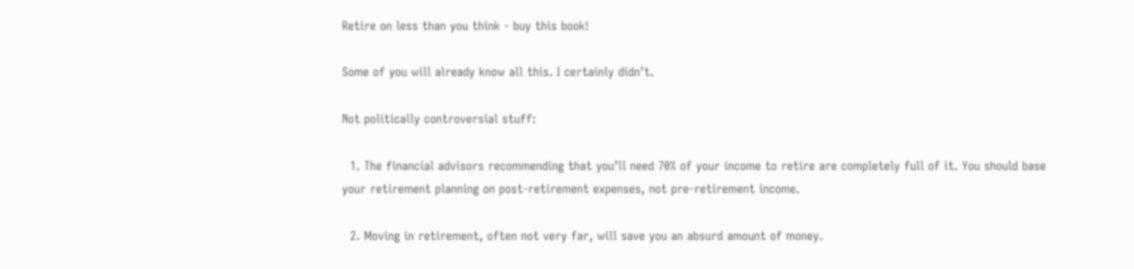Retire on less than you think - buy this book!

Some of you will already know all this. I certainly didn’t.

Not politically controversial stuff:

  1. The financial advisors recommending that you’ll need 70% of your income to retire are completely full of it. You should base your retirement planning on post-retirement expenses, not pre-retirement income.

  2. Moving in retirement, often not very far, will save you an absurd amount of money.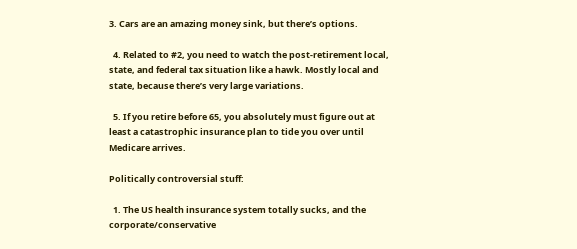3. Cars are an amazing money sink, but there’s options.

  4. Related to #2, you need to watch the post-retirement local, state, and federal tax situation like a hawk. Mostly local and state, because there’s very large variations.

  5. If you retire before 65, you absolutely must figure out at least a catastrophic insurance plan to tide you over until Medicare arrives.

Politically controversial stuff:

  1. The US health insurance system totally sucks, and the corporate/conservative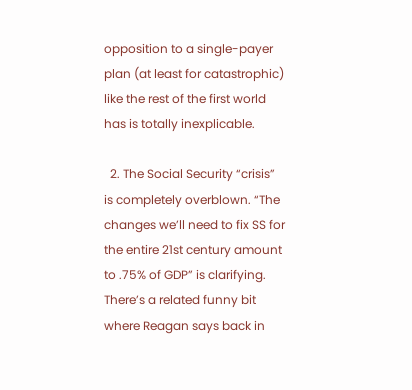opposition to a single-payer plan (at least for catastrophic) like the rest of the first world has is totally inexplicable.

  2. The Social Security “crisis” is completely overblown. “The changes we’ll need to fix SS for the entire 21st century amount to .75% of GDP” is clarifying. There’s a related funny bit where Reagan says back in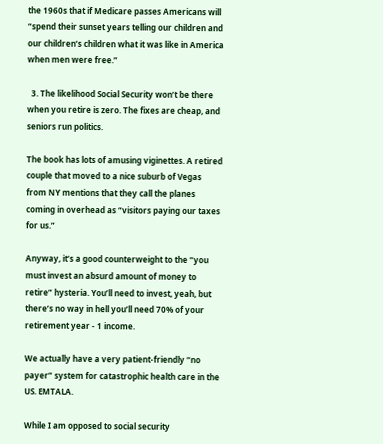the 1960s that if Medicare passes Americans will “spend their sunset years telling our children and our children’s children what it was like in America when men were free.”

  3. The likelihood Social Security won’t be there when you retire is zero. The fixes are cheap, and seniors run politics.

The book has lots of amusing viginettes. A retired couple that moved to a nice suburb of Vegas from NY mentions that they call the planes coming in overhead as “visitors paying our taxes for us.”

Anyway, it’s a good counterweight to the “you must invest an absurd amount of money to retire” hysteria. You’ll need to invest, yeah, but there’s no way in hell you’ll need 70% of your retirement year - 1 income.

We actually have a very patient-friendly “no payer” system for catastrophic health care in the US. EMTALA.

While I am opposed to social security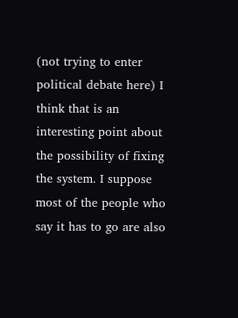(not trying to enter political debate here) I think that is an interesting point about the possibility of fixing the system. I suppose most of the people who say it has to go are also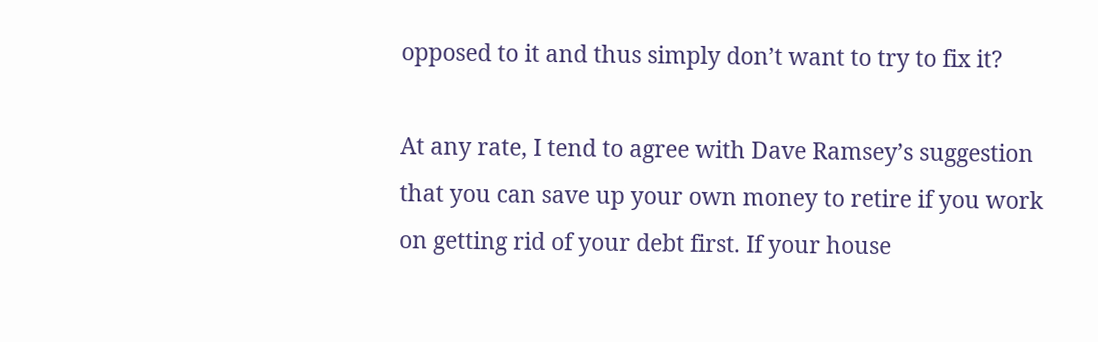opposed to it and thus simply don’t want to try to fix it?

At any rate, I tend to agree with Dave Ramsey’s suggestion that you can save up your own money to retire if you work on getting rid of your debt first. If your house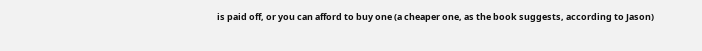is paid off, or you can afford to buy one (a cheaper one, as the book suggests, according to Jason)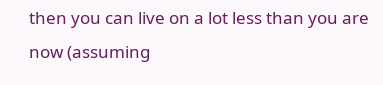then you can live on a lot less than you are now (assuming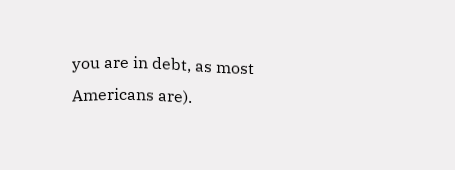you are in debt, as most Americans are).